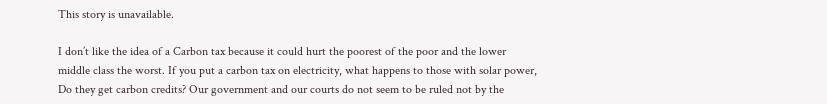This story is unavailable.

I don’t like the idea of a Carbon tax because it could hurt the poorest of the poor and the lower middle class the worst. If you put a carbon tax on electricity, what happens to those with solar power, Do they get carbon credits? Our government and our courts do not seem to be ruled not by the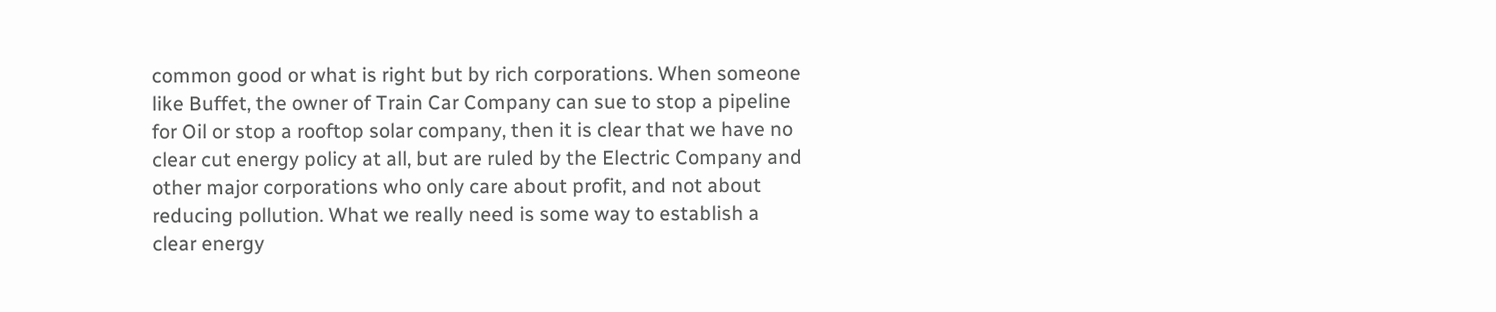common good or what is right but by rich corporations. When someone like Buffet, the owner of Train Car Company can sue to stop a pipeline for Oil or stop a rooftop solar company, then it is clear that we have no clear cut energy policy at all, but are ruled by the Electric Company and other major corporations who only care about profit, and not about reducing pollution. What we really need is some way to establish a clear energy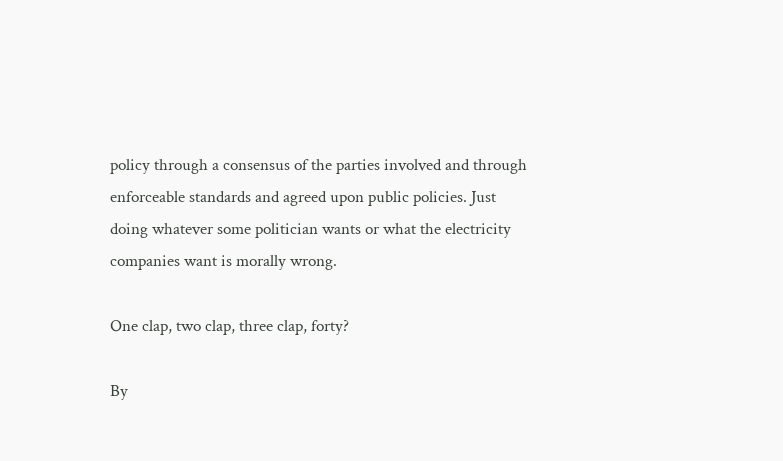policy through a consensus of the parties involved and through enforceable standards and agreed upon public policies. Just doing whatever some politician wants or what the electricity companies want is morally wrong.

One clap, two clap, three clap, forty?

By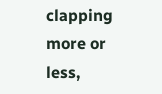clapping more or less,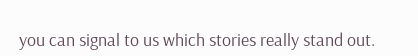you can signal to us which stories really stand out.